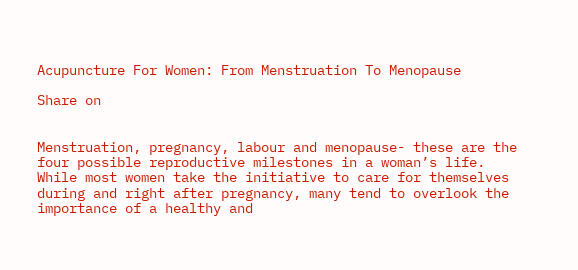Acupuncture For Women: From Menstruation To Menopause

Share on


Menstruation, pregnancy, labour and menopause- these are the four possible reproductive milestones in a woman’s life. While most women take the initiative to care for themselves during and right after pregnancy, many tend to overlook the importance of a healthy and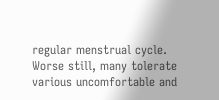regular menstrual cycle. Worse still, many tolerate various uncomfortable and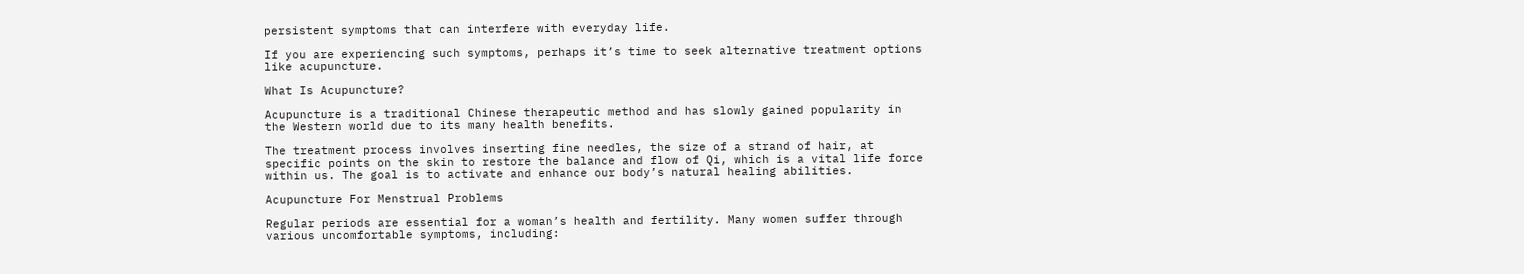persistent symptoms that can interfere with everyday life.

If you are experiencing such symptoms, perhaps it’s time to seek alternative treatment options like acupuncture.

What Is Acupuncture?

Acupuncture is a traditional Chinese therapeutic method and has slowly gained popularity in the Western world due to its many health benefits.

The treatment process involves inserting fine needles, the size of a strand of hair, at specific points on the skin to restore the balance and flow of Qi, which is a vital life force within us. The goal is to activate and enhance our body’s natural healing abilities.

Acupuncture For Menstrual Problems

Regular periods are essential for a woman’s health and fertility. Many women suffer through various uncomfortable symptoms, including: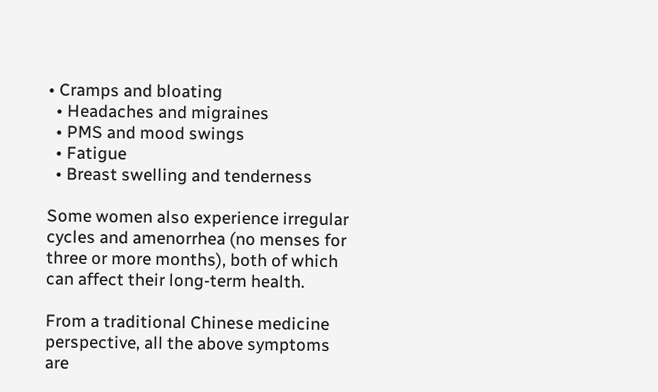• Cramps and bloating
  • Headaches and migraines
  • PMS and mood swings
  • Fatigue
  • Breast swelling and tenderness

Some women also experience irregular cycles and amenorrhea (no menses for three or more months), both of which can affect their long-term health.

From a traditional Chinese medicine perspective, all the above symptoms are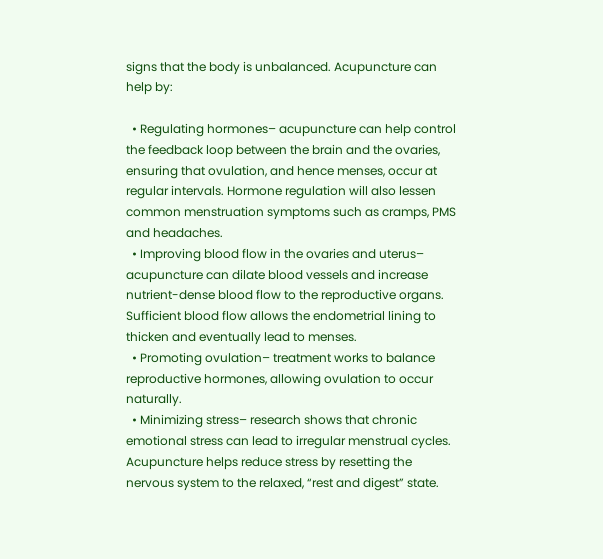signs that the body is unbalanced. Acupuncture can help by:

  • Regulating hormones– acupuncture can help control the feedback loop between the brain and the ovaries, ensuring that ovulation, and hence menses, occur at regular intervals. Hormone regulation will also lessen common menstruation symptoms such as cramps, PMS and headaches.
  • Improving blood flow in the ovaries and uterus– acupuncture can dilate blood vessels and increase nutrient-dense blood flow to the reproductive organs. Sufficient blood flow allows the endometrial lining to thicken and eventually lead to menses.
  • Promoting ovulation– treatment works to balance reproductive hormones, allowing ovulation to occur naturally.
  • Minimizing stress– research shows that chronic emotional stress can lead to irregular menstrual cycles. Acupuncture helps reduce stress by resetting the nervous system to the relaxed, “rest and digest” state.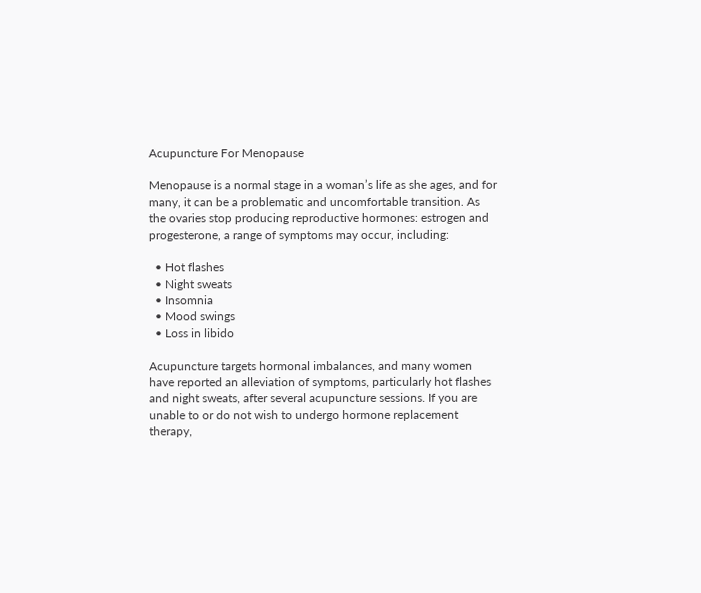Acupuncture For Menopause

Menopause is a normal stage in a woman’s life as she ages, and for many, it can be a problematic and uncomfortable transition. As the ovaries stop producing reproductive hormones: estrogen and progesterone, a range of symptoms may occur, including:

  • Hot flashes
  • Night sweats
  • Insomnia
  • Mood swings
  • Loss in libido

Acupuncture targets hormonal imbalances, and many women have reported an alleviation of symptoms, particularly hot flashes and night sweats, after several acupuncture sessions. If you are unable to or do not wish to undergo hormone replacement therapy,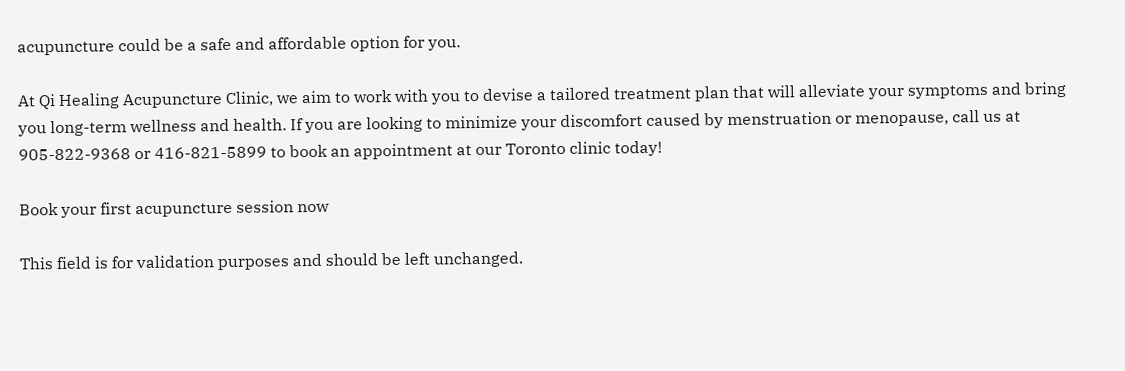acupuncture could be a safe and affordable option for you.

At Qi Healing Acupuncture Clinic, we aim to work with you to devise a tailored treatment plan that will alleviate your symptoms and bring you long-term wellness and health. If you are looking to minimize your discomfort caused by menstruation or menopause, call us at 905-822-9368 or 416-821-5899 to book an appointment at our Toronto clinic today!

Book your first acupuncture session now

This field is for validation purposes and should be left unchanged.